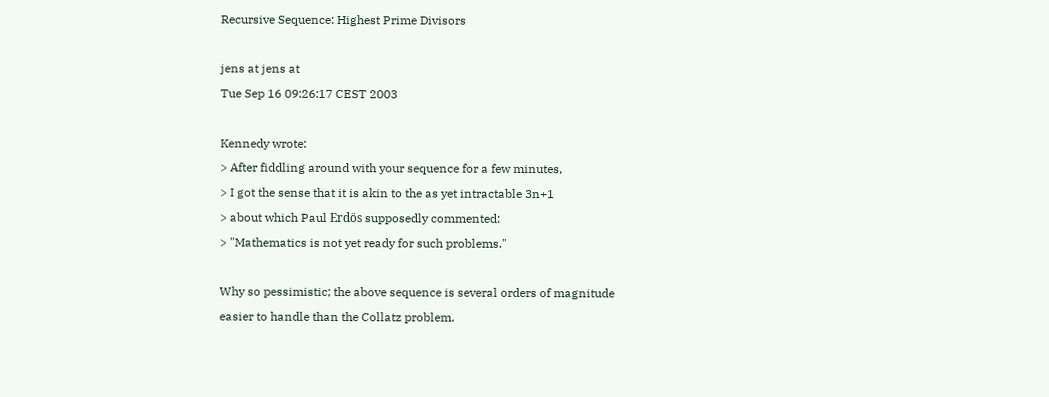Recursive Sequence: Highest Prime Divisors

jens at jens at
Tue Sep 16 09:26:17 CEST 2003

Kennedy wrote:
> After fiddling around with your sequence for a few minutes,
> I got the sense that it is akin to the as yet intractable 3n+1
> about which Paul Erdös supposedly commented:
> "Mathematics is not yet ready for such problems."

Why so pessimistic; the above sequence is several orders of magnitude
easier to handle than the Collatz problem.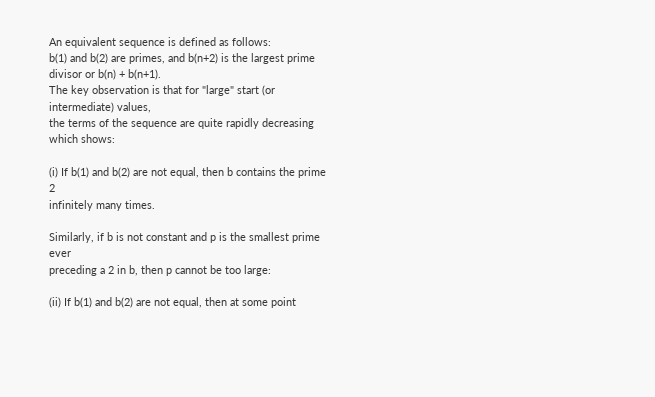An equivalent sequence is defined as follows:
b(1) and b(2) are primes, and b(n+2) is the largest prime
divisor or b(n) + b(n+1).
The key observation is that for "large" start (or intermediate) values,
the terms of the sequence are quite rapidly decreasing which shows:

(i) If b(1) and b(2) are not equal, then b contains the prime 2
infinitely many times.

Similarly, if b is not constant and p is the smallest prime ever
preceding a 2 in b, then p cannot be too large:

(ii) If b(1) and b(2) are not equal, then at some point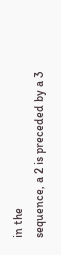in the
sequence, a 2 is preceded by a 3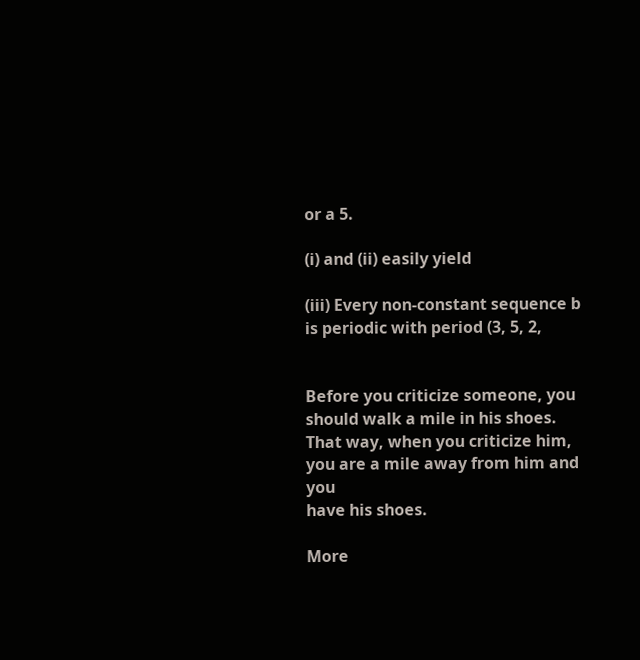or a 5.

(i) and (ii) easily yield

(iii) Every non-constant sequence b is periodic with period (3, 5, 2,


Before you criticize someone, you should walk a mile in his shoes.
That way, when you criticize him, you are a mile away from him and you
have his shoes.

More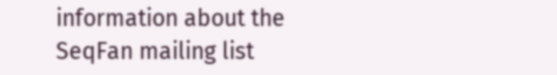information about the SeqFan mailing list